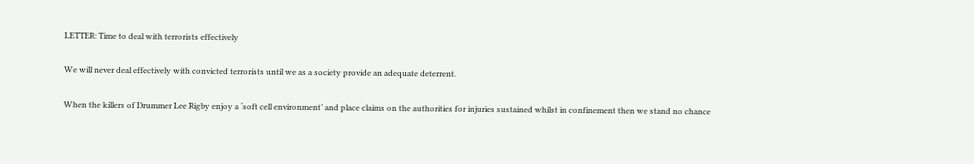LETTER: Time to deal with terrorists effectively

We will never deal effectively with convicted terrorists until we as a society provide an adequate deterrent.

When the killers of Drummer Lee Rigby enjoy a ‘soft cell environment’ and place claims on the authorities for injuries sustained whilst in confinement then we stand no chance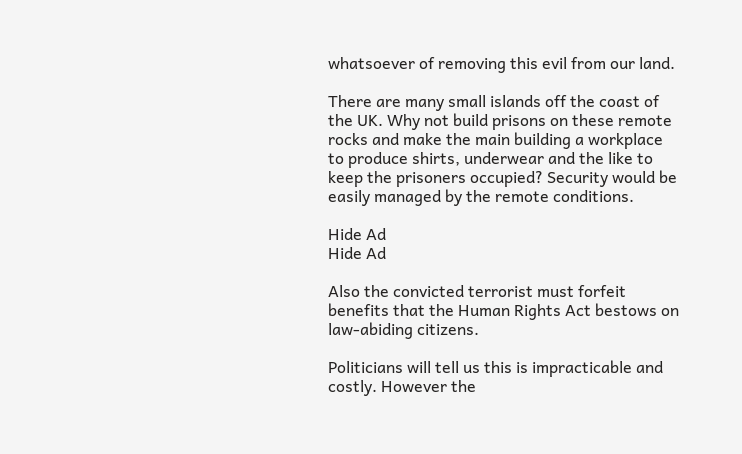whatsoever of removing this evil from our land.

There are many small islands off the coast of the UK. Why not build prisons on these remote rocks and make the main building a workplace to produce shirts, underwear and the like to keep the prisoners occupied? Security would be easily managed by the remote conditions.

Hide Ad
Hide Ad

Also the convicted terrorist must forfeit benefits that the Human Rights Act bestows on law-abiding citizens.

Politicians will tell us this is impracticable and costly. However the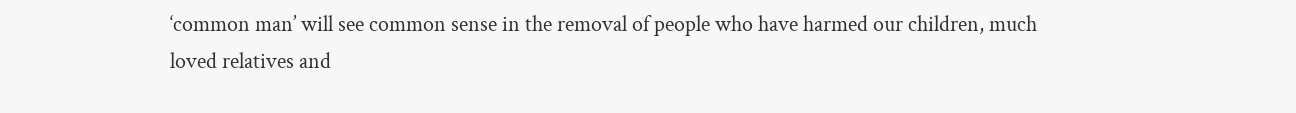‘common man’ will see common sense in the removal of people who have harmed our children, much loved relatives and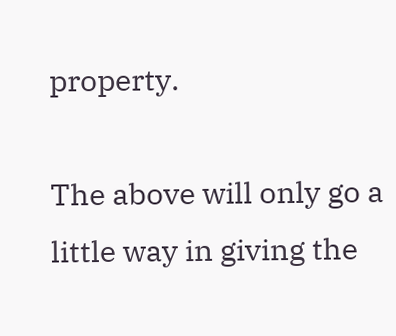property.

The above will only go a little way in giving the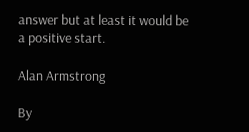answer but at least it would be a positive start.

Alan Armstrong

By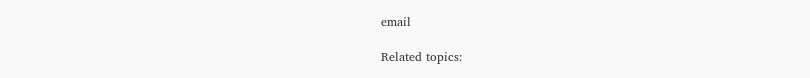email

Related topics: